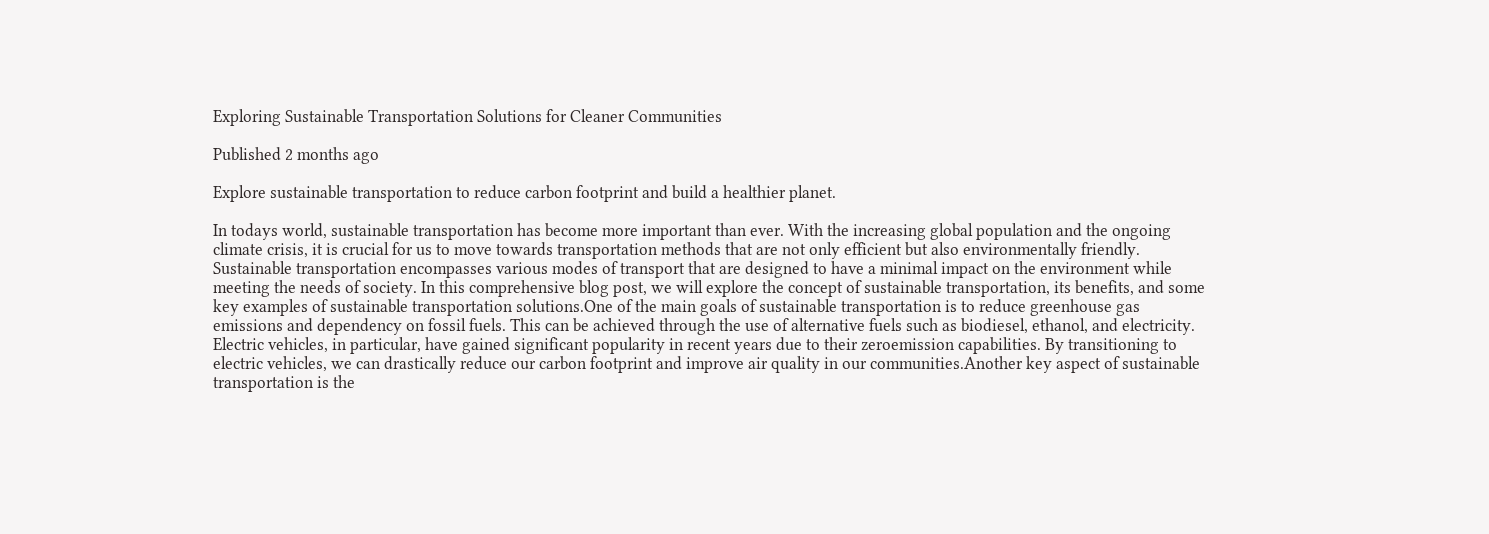Exploring Sustainable Transportation Solutions for Cleaner Communities

Published 2 months ago

Explore sustainable transportation to reduce carbon footprint and build a healthier planet.

In todays world, sustainable transportation has become more important than ever. With the increasing global population and the ongoing climate crisis, it is crucial for us to move towards transportation methods that are not only efficient but also environmentally friendly. Sustainable transportation encompasses various modes of transport that are designed to have a minimal impact on the environment while meeting the needs of society. In this comprehensive blog post, we will explore the concept of sustainable transportation, its benefits, and some key examples of sustainable transportation solutions.One of the main goals of sustainable transportation is to reduce greenhouse gas emissions and dependency on fossil fuels. This can be achieved through the use of alternative fuels such as biodiesel, ethanol, and electricity. Electric vehicles, in particular, have gained significant popularity in recent years due to their zeroemission capabilities. By transitioning to electric vehicles, we can drastically reduce our carbon footprint and improve air quality in our communities.Another key aspect of sustainable transportation is the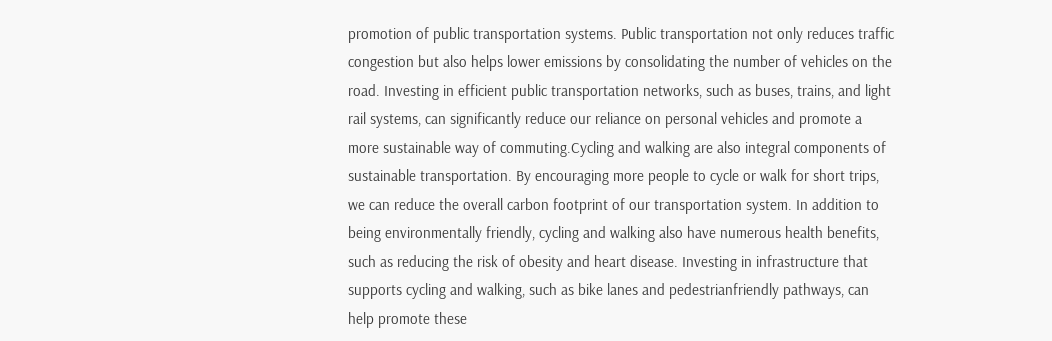promotion of public transportation systems. Public transportation not only reduces traffic congestion but also helps lower emissions by consolidating the number of vehicles on the road. Investing in efficient public transportation networks, such as buses, trains, and light rail systems, can significantly reduce our reliance on personal vehicles and promote a more sustainable way of commuting.Cycling and walking are also integral components of sustainable transportation. By encouraging more people to cycle or walk for short trips, we can reduce the overall carbon footprint of our transportation system. In addition to being environmentally friendly, cycling and walking also have numerous health benefits, such as reducing the risk of obesity and heart disease. Investing in infrastructure that supports cycling and walking, such as bike lanes and pedestrianfriendly pathways, can help promote these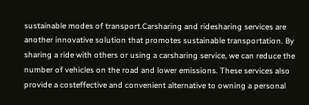sustainable modes of transport.Carsharing and ridesharing services are another innovative solution that promotes sustainable transportation. By sharing a ride with others or using a carsharing service, we can reduce the number of vehicles on the road and lower emissions. These services also provide a costeffective and convenient alternative to owning a personal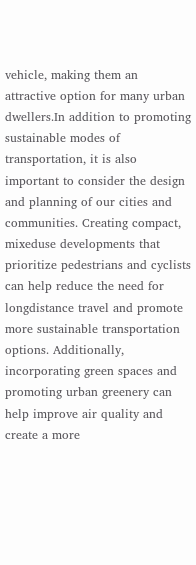vehicle, making them an attractive option for many urban dwellers.In addition to promoting sustainable modes of transportation, it is also important to consider the design and planning of our cities and communities. Creating compact, mixeduse developments that prioritize pedestrians and cyclists can help reduce the need for longdistance travel and promote more sustainable transportation options. Additionally, incorporating green spaces and promoting urban greenery can help improve air quality and create a more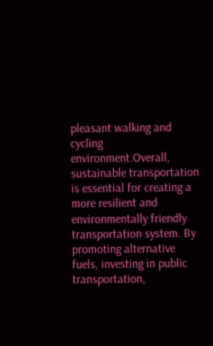pleasant walking and cycling environment.Overall, sustainable transportation is essential for creating a more resilient and environmentally friendly transportation system. By promoting alternative fuels, investing in public transportation,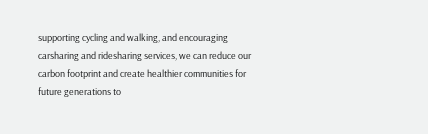supporting cycling and walking, and encouraging carsharing and ridesharing services, we can reduce our carbon footprint and create healthier communities for future generations to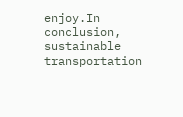enjoy.In conclusion, sustainable transportation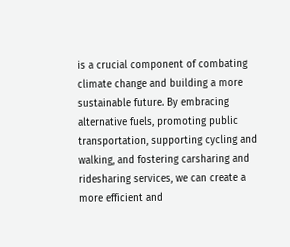is a crucial component of combating climate change and building a more sustainable future. By embracing alternative fuels, promoting public transportation, supporting cycling and walking, and fostering carsharing and ridesharing services, we can create a more efficient and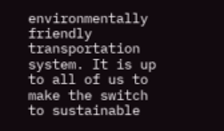environmentally friendly transportation system. It is up to all of us to make the switch to sustainable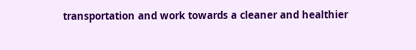transportation and work towards a cleaner and healthier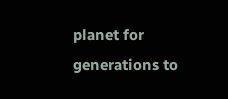planet for generations to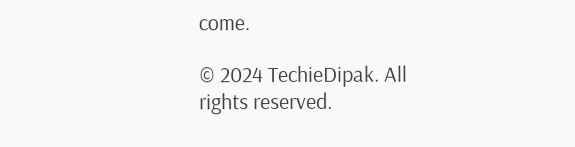come.

© 2024 TechieDipak. All rights reserved.